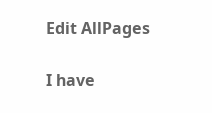Edit AllPages

I have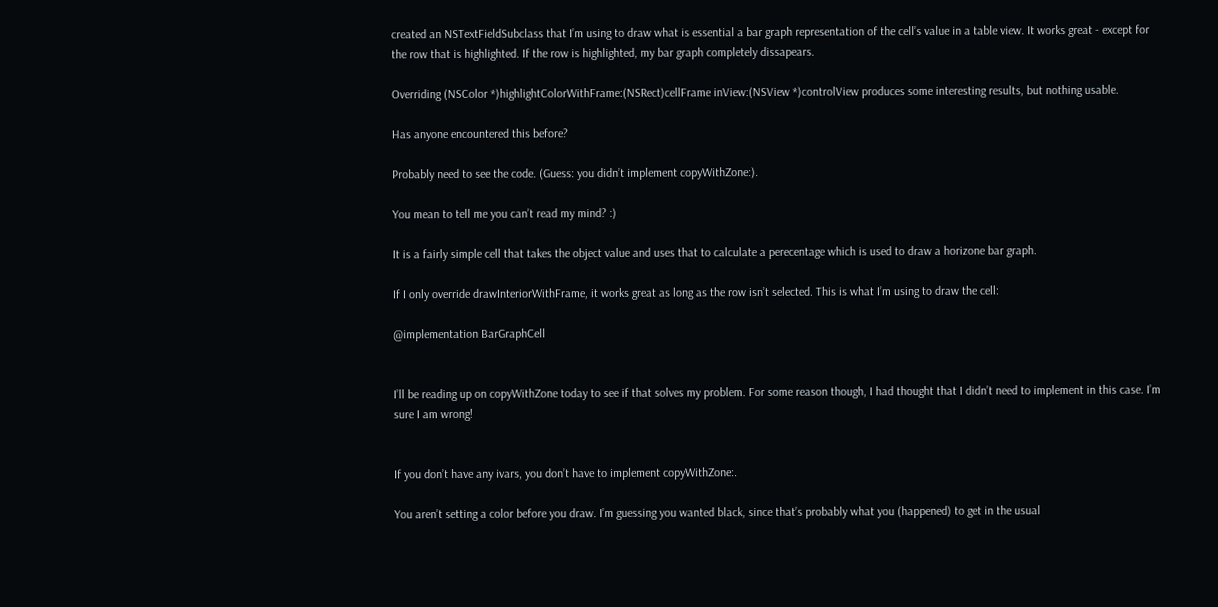created an NSTextFieldSubclass that I’m using to draw what is essential a bar graph representation of the cell’s value in a table view. It works great - except for the row that is highlighted. If the row is highlighted, my bar graph completely dissapears.

Overriding (NSColor *)highlightColorWithFrame:(NSRect)cellFrame inView:(NSView *)controlView produces some interesting results, but nothing usable.

Has anyone encountered this before?

Probably need to see the code. (Guess: you didn’t implement copyWithZone:).

You mean to tell me you can’t read my mind? :)

It is a fairly simple cell that takes the object value and uses that to calculate a perecentage which is used to draw a horizone bar graph.

If I only override drawInteriorWithFrame, it works great as long as the row isn’t selected. This is what I’m using to draw the cell:

@implementation BarGraphCell


I’ll be reading up on copyWithZone today to see if that solves my problem. For some reason though, I had thought that I didn’t need to implement in this case. I’m sure I am wrong!


If you don’t have any ivars, you don’t have to implement copyWithZone:.

You aren’t setting a color before you draw. I’m guessing you wanted black, since that’s probably what you (happened) to get in the usual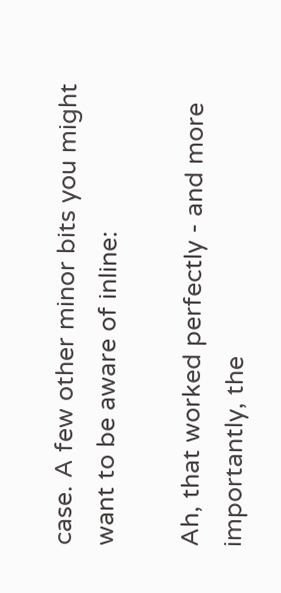case. A few other minor bits you might want to be aware of inline:

Ah, that worked perfectly - and more importantly, the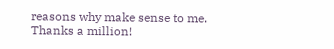reasons why make sense to me. Thanks a million!